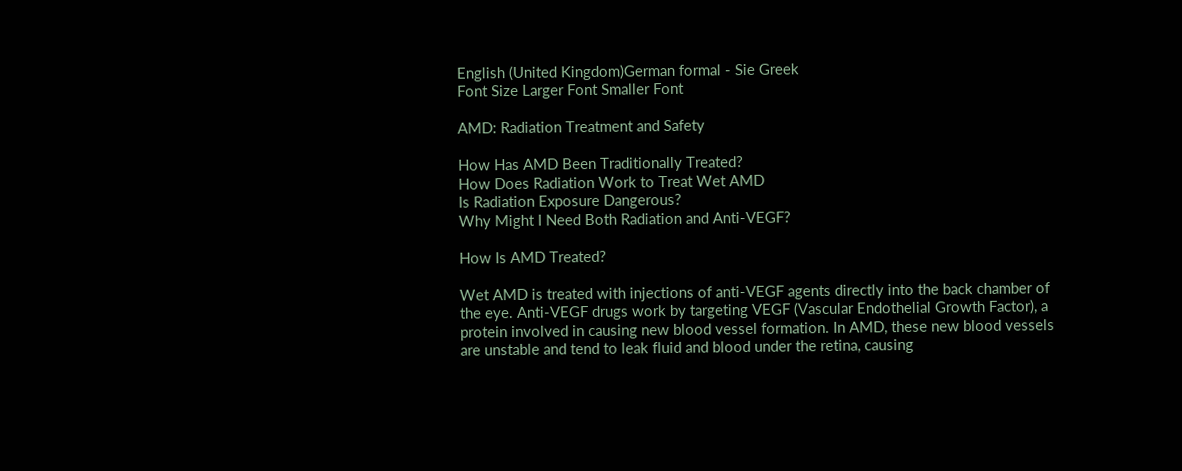English (United Kingdom)German formal - Sie Greek
Font Size Larger Font Smaller Font

AMD: Radiation Treatment and Safety

How Has AMD Been Traditionally Treated?
How Does Radiation Work to Treat Wet AMD
Is Radiation Exposure Dangerous?
Why Might I Need Both Radiation and Anti-VEGF?

How Is AMD Treated?

Wet AMD is treated with injections of anti-VEGF agents directly into the back chamber of the eye. Anti-VEGF drugs work by targeting VEGF (Vascular Endothelial Growth Factor), a protein involved in causing new blood vessel formation. In AMD, these new blood vessels are unstable and tend to leak fluid and blood under the retina, causing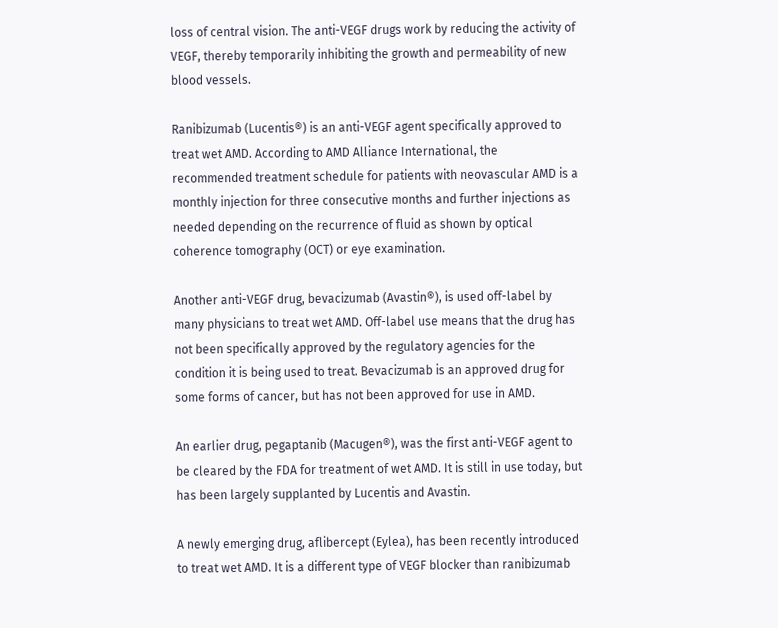loss of central vision. The anti-VEGF drugs work by reducing the activity of VEGF, thereby temporarily inhibiting the growth and permeability of new blood vessels.

Ranibizumab (Lucentis®) is an anti-VEGF agent specifically approved to treat wet AMD. According to AMD Alliance International, the recommended treatment schedule for patients with neovascular AMD is a monthly injection for three consecutive months and further injections as needed depending on the recurrence of fluid as shown by optical coherence tomography (OCT) or eye examination.

Another anti-VEGF drug, bevacizumab (Avastin®), is used off-label by many physicians to treat wet AMD. Off-label use means that the drug has not been specifically approved by the regulatory agencies for the condition it is being used to treat. Bevacizumab is an approved drug for some forms of cancer, but has not been approved for use in AMD.

An earlier drug, pegaptanib (Macugen®), was the first anti-VEGF agent to be cleared by the FDA for treatment of wet AMD. It is still in use today, but has been largely supplanted by Lucentis and Avastin.

A newly emerging drug, aflibercept (Eylea), has been recently introduced to treat wet AMD. It is a different type of VEGF blocker than ranibizumab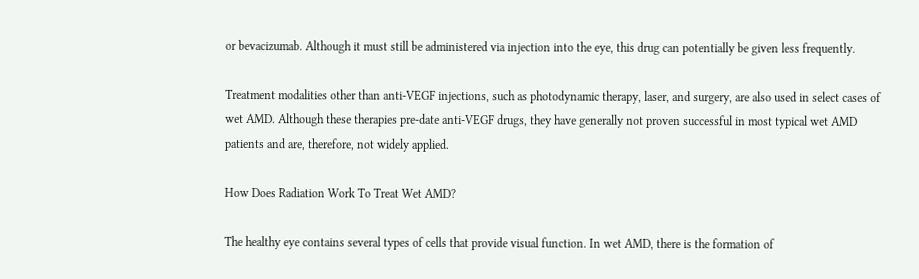or bevacizumab. Although it must still be administered via injection into the eye, this drug can potentially be given less frequently.

Treatment modalities other than anti-VEGF injections, such as photodynamic therapy, laser, and surgery, are also used in select cases of wet AMD. Although these therapies pre-date anti-VEGF drugs, they have generally not proven successful in most typical wet AMD patients and are, therefore, not widely applied.

How Does Radiation Work To Treat Wet AMD?

The healthy eye contains several types of cells that provide visual function. In wet AMD, there is the formation of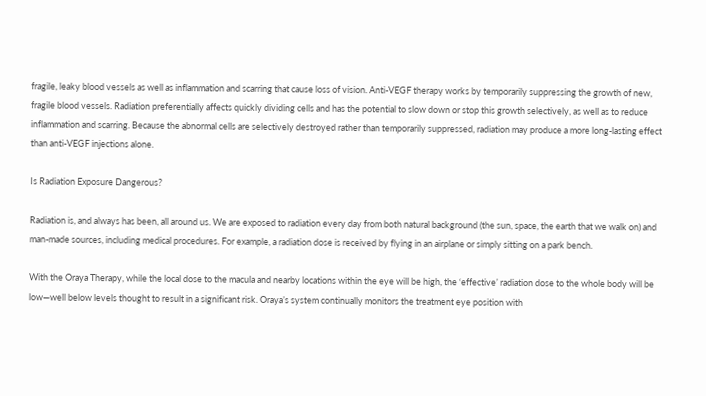fragile, leaky blood vessels as well as inflammation and scarring that cause loss of vision. Anti-VEGF therapy works by temporarily suppressing the growth of new, fragile blood vessels. Radiation preferentially affects quickly dividing cells and has the potential to slow down or stop this growth selectively, as well as to reduce inflammation and scarring. Because the abnormal cells are selectively destroyed rather than temporarily suppressed, radiation may produce a more long-lasting effect than anti-VEGF injections alone.

Is Radiation Exposure Dangerous?

Radiation is, and always has been, all around us. We are exposed to radiation every day from both natural background (the sun, space, the earth that we walk on) and man-made sources, including medical procedures. For example, a radiation dose is received by flying in an airplane or simply sitting on a park bench.

With the Oraya Therapy, while the local dose to the macula and nearby locations within the eye will be high, the ‘effective’ radiation dose to the whole body will be low—well below levels thought to result in a significant risk. Oraya’s system continually monitors the treatment eye position with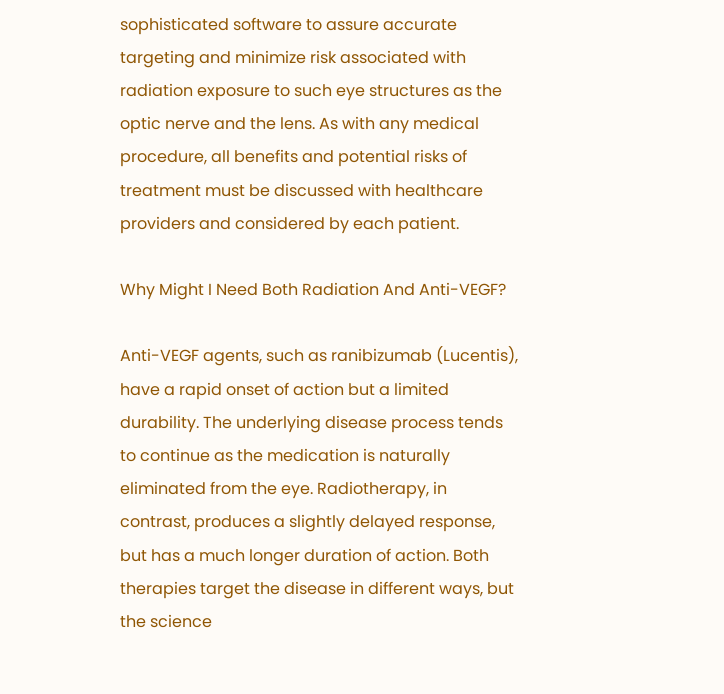sophisticated software to assure accurate targeting and minimize risk associated with radiation exposure to such eye structures as the optic nerve and the lens. As with any medical procedure, all benefits and potential risks of treatment must be discussed with healthcare providers and considered by each patient.

Why Might I Need Both Radiation And Anti-VEGF?

Anti-VEGF agents, such as ranibizumab (Lucentis), have a rapid onset of action but a limited durability. The underlying disease process tends to continue as the medication is naturally eliminated from the eye. Radiotherapy, in contrast, produces a slightly delayed response, but has a much longer duration of action. Both therapies target the disease in different ways, but the science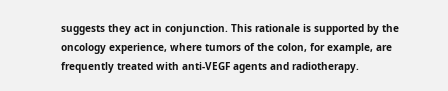suggests they act in conjunction. This rationale is supported by the oncology experience, where tumors of the colon, for example, are frequently treated with anti-VEGF agents and radiotherapy.